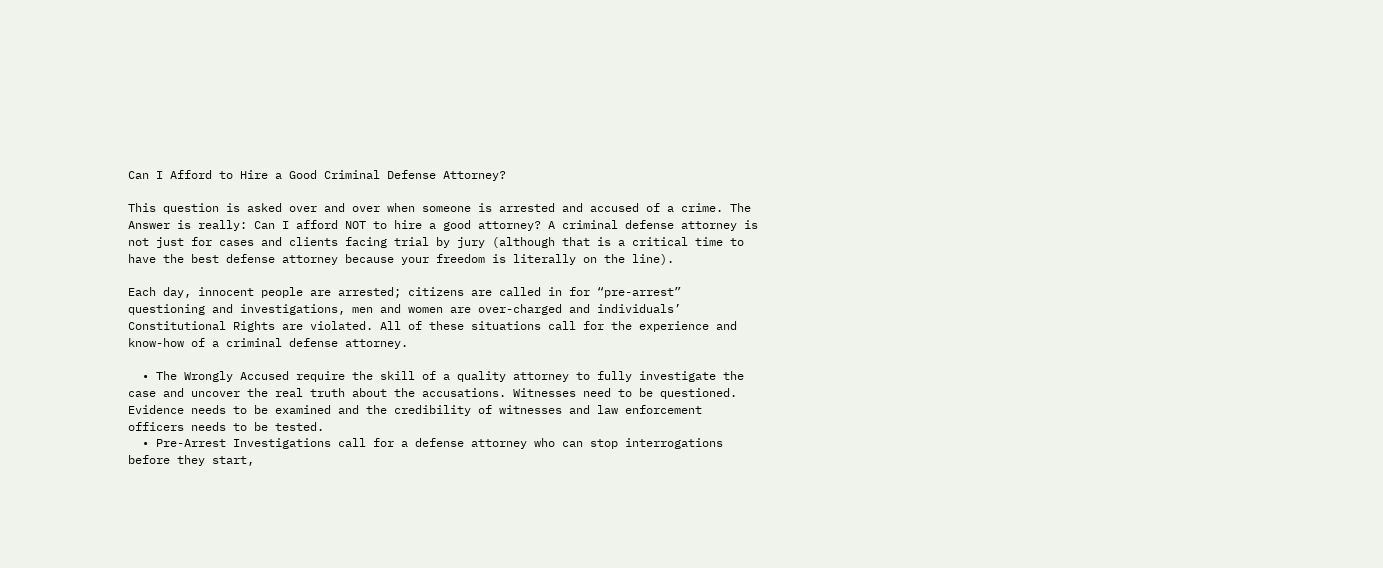Can I Afford to Hire a Good Criminal Defense Attorney?

This question is asked over and over when someone is arrested and accused of a crime. The Answer is really: Can I afford NOT to hire a good attorney? A criminal defense attorney is not just for cases and clients facing trial by jury (although that is a critical time to have the best defense attorney because your freedom is literally on the line).

Each day, innocent people are arrested; citizens are called in for “pre-arrest” questioning and investigations, men and women are over-charged and individuals’ Constitutional Rights are violated. All of these situations call for the experience and know-how of a criminal defense attorney.

  • The Wrongly Accused require the skill of a quality attorney to fully investigate the case and uncover the real truth about the accusations. Witnesses need to be questioned. Evidence needs to be examined and the credibility of witnesses and law enforcement officers needs to be tested.
  • Pre-Arrest Investigations call for a defense attorney who can stop interrogations before they start,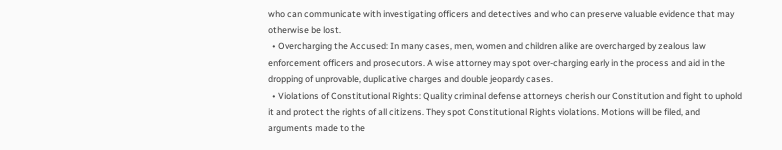who can communicate with investigating officers and detectives and who can preserve valuable evidence that may otherwise be lost.
  • Overcharging the Accused: In many cases, men, women and children alike are overcharged by zealous law enforcement officers and prosecutors. A wise attorney may spot over-charging early in the process and aid in the dropping of unprovable, duplicative charges and double jeopardy cases.
  • Violations of Constitutional Rights: Quality criminal defense attorneys cherish our Constitution and fight to uphold it and protect the rights of all citizens. They spot Constitutional Rights violations. Motions will be filed, and arguments made to the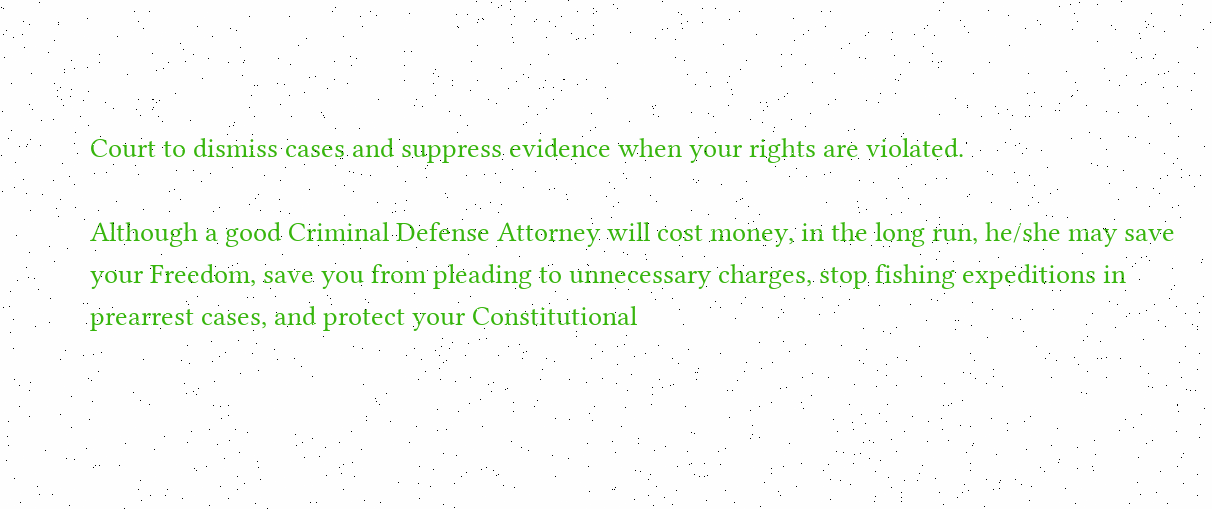Court to dismiss cases and suppress evidence when your rights are violated.

Although a good Criminal Defense Attorney will cost money, in the long run, he/she may save your Freedom, save you from pleading to unnecessary charges, stop fishing expeditions in prearrest cases, and protect your Constitutional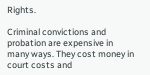Rights.

Criminal convictions and probation are expensive in many ways. They cost money in court costs and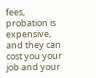fees, probation is expensive, and they can cost you your job and your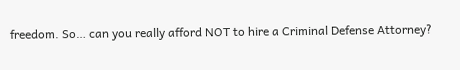freedom. So… can you really afford NOT to hire a Criminal Defense Attorney?